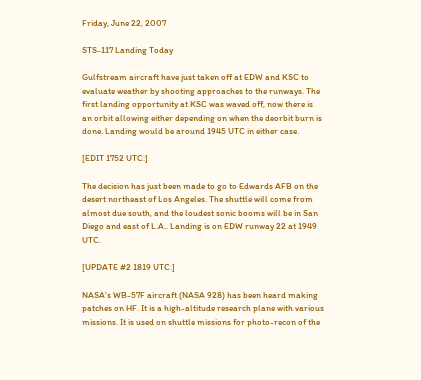Friday, June 22, 2007

STS-117 Landing Today

Gulfstream aircraft have just taken off at EDW and KSC to evaluate weather by shooting approaches to the runways. The first landing opportunity at KSC was waved off, now there is an orbit allowing either depending on when the deorbit burn is done. Landing would be around 1945 UTC in either case.

[EDIT 1752 UTC:]

The decision has just been made to go to Edwards AFB on the desert northeast of Los Angeles. The shuttle will come from almost due south, and the loudest sonic booms will be in San Diego and east of L.A.. Landing is on EDW runway 22 at 1949 UTC.

[UPDATE #2 1819 UTC:]

NASA's WB-57F aircraft (NASA 928) has been heard making patches on HF. It is a high-altitude research plane with various missions. It is used on shuttle missions for photo-recon of the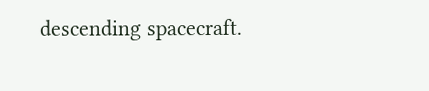descending spacecraft.